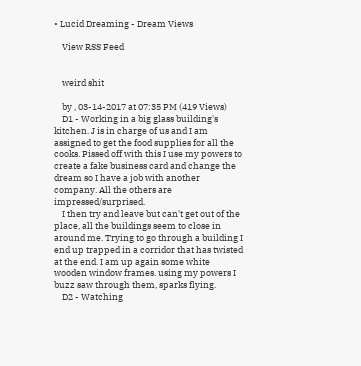• Lucid Dreaming - Dream Views

    View RSS Feed


    weird shit

    by , 03-14-2017 at 07:35 PM (419 Views)
    D1 - Working in a big glass building's kitchen. J is in charge of us and I am assigned to get the food supplies for all the cooks. Pissed off with this I use my powers to create a fake business card and change the dream so I have a job with another company. All the others are impressed/surprised.
    I then try and leave but can't get out of the place, all the buildings seem to close in around me. Trying to go through a building I end up trapped in a corridor that has twisted at the end. I am up again some white wooden window frames. using my powers I buzz saw through them, sparks flying.
    D2 - Watching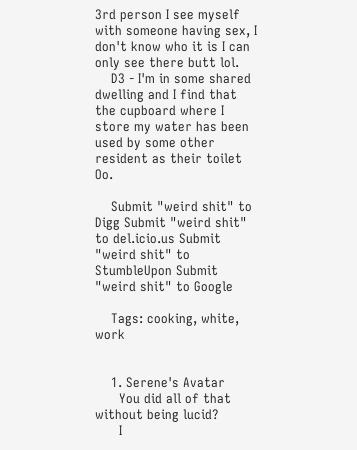3rd person I see myself with someone having sex, I don't know who it is I can only see there butt lol.
    D3 - I'm in some shared dwelling and I find that the cupboard where I store my water has been used by some other resident as their toilet Oo.

    Submit "weird shit" to Digg Submit "weird shit" to del.icio.us Submit "weird shit" to StumbleUpon Submit "weird shit" to Google

    Tags: cooking, white, work


    1. Serene's Avatar
      You did all of that without being lucid?
      I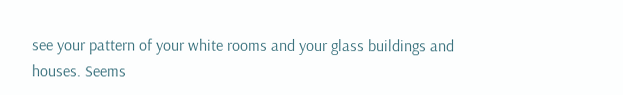see your pattern of your white rooms and your glass buildings and houses. Seems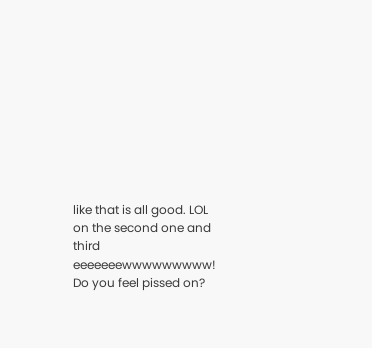like that is all good. LOL on the second one and third eeeeeeewwwwwwwww! Do you feel pissed on?